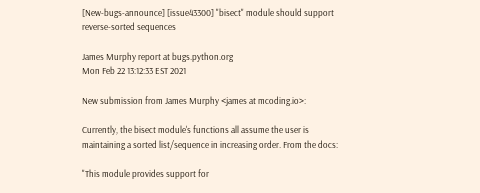[New-bugs-announce] [issue43300] "bisect" module should support reverse-sorted sequences

James Murphy report at bugs.python.org
Mon Feb 22 13:12:33 EST 2021

New submission from James Murphy <james at mcoding.io>:

Currently, the bisect module's functions all assume the user is maintaining a sorted list/sequence in increasing order. From the docs:

"This module provides support for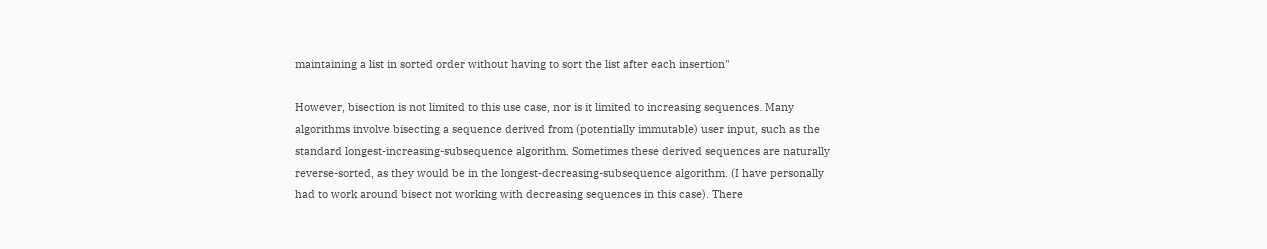maintaining a list in sorted order without having to sort the list after each insertion"

However, bisection is not limited to this use case, nor is it limited to increasing sequences. Many algorithms involve bisecting a sequence derived from (potentially immutable) user input, such as the standard longest-increasing-subsequence algorithm. Sometimes these derived sequences are naturally reverse-sorted, as they would be in the longest-decreasing-subsequence algorithm. (I have personally had to work around bisect not working with decreasing sequences in this case). There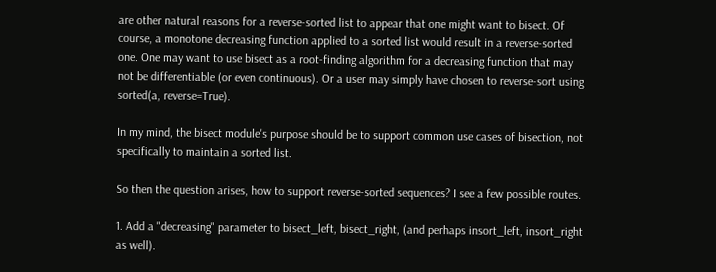are other natural reasons for a reverse-sorted list to appear that one might want to bisect. Of course, a monotone decreasing function applied to a sorted list would result in a reverse-sorted one. One may want to use bisect as a root-finding algorithm for a decreasing function that may not be differentiable (or even continuous). Or a user may simply have chosen to reverse-sort using sorted(a, reverse=True).

In my mind, the bisect module's purpose should be to support common use cases of bisection, not specifically to maintain a sorted list.

So then the question arises, how to support reverse-sorted sequences? I see a few possible routes.

1. Add a "decreasing" parameter to bisect_left, bisect_right, (and perhaps insort_left, insort_right as well).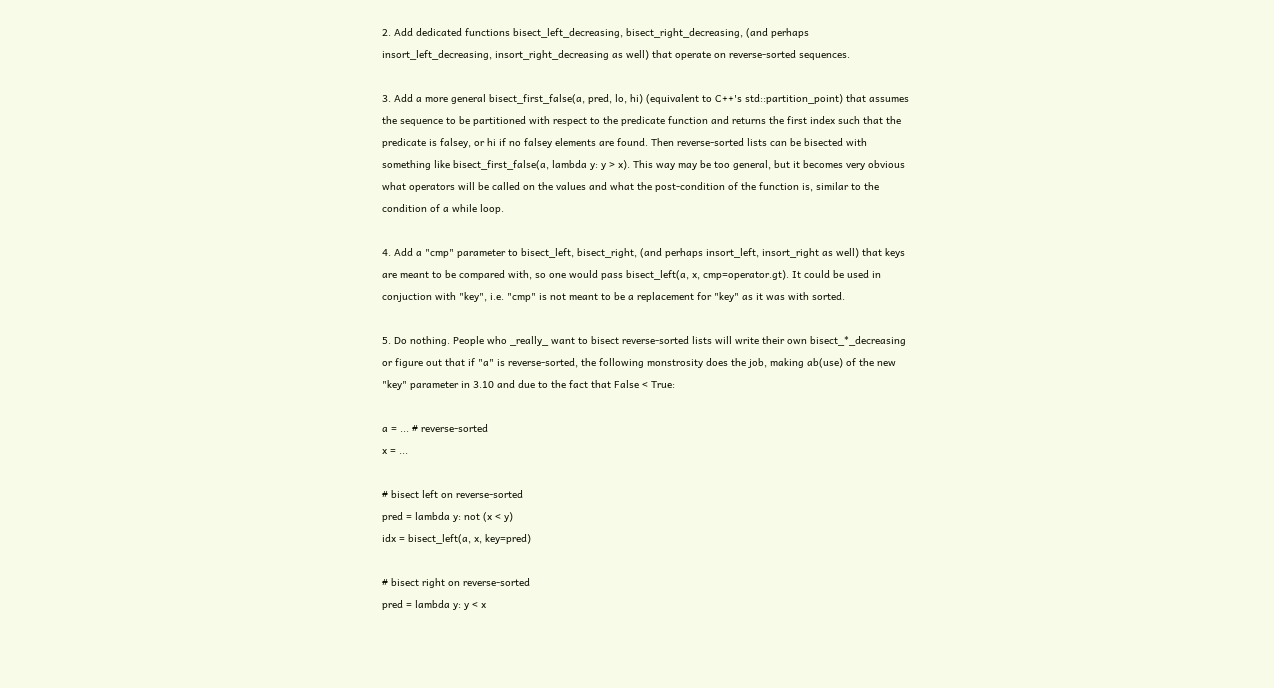2. Add dedicated functions bisect_left_decreasing, bisect_right_decreasing, (and perhaps insort_left_decreasing, insort_right_decreasing as well) that operate on reverse-sorted sequences.

3. Add a more general bisect_first_false(a, pred, lo, hi) (equivalent to C++'s std::partition_point) that assumes the sequence to be partitioned with respect to the predicate function and returns the first index such that the predicate is falsey, or hi if no falsey elements are found. Then reverse-sorted lists can be bisected with something like bisect_first_false(a, lambda y: y > x). This way may be too general, but it becomes very obvious what operators will be called on the values and what the post-condition of the function is, similar to the condition of a while loop.

4. Add a "cmp" parameter to bisect_left, bisect_right, (and perhaps insort_left, insort_right as well) that keys are meant to be compared with, so one would pass bisect_left(a, x, cmp=operator.gt). It could be used in conjuction with "key", i.e. "cmp" is not meant to be a replacement for "key" as it was with sorted.

5. Do nothing. People who _really_ want to bisect reverse-sorted lists will write their own bisect_*_decreasing or figure out that if "a" is reverse-sorted, the following monstrosity does the job, making ab(use) of the new "key" parameter in 3.10 and due to the fact that False < True:

a = ... # reverse-sorted
x = ...

# bisect left on reverse-sorted
pred = lambda y: not (x < y)
idx = bisect_left(a, x, key=pred)

# bisect right on reverse-sorted
pred = lambda y: y < x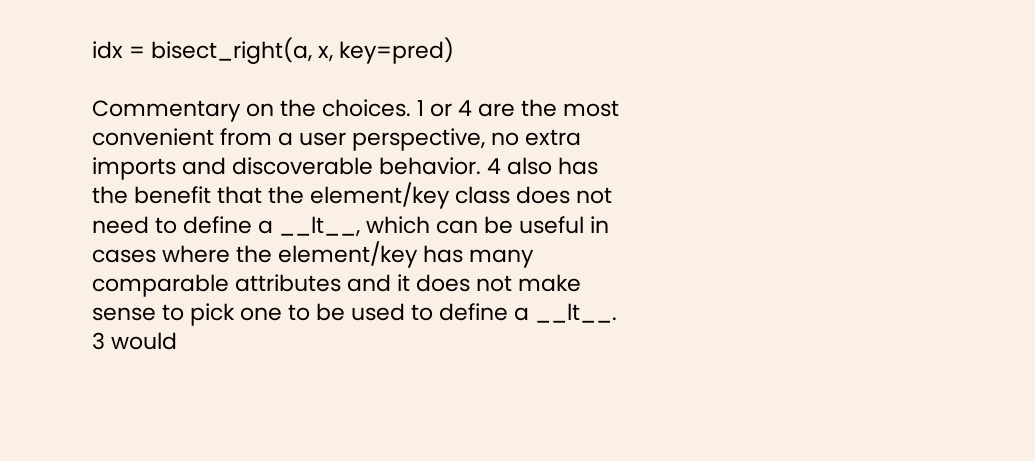idx = bisect_right(a, x, key=pred)

Commentary on the choices. 1 or 4 are the most convenient from a user perspective, no extra imports and discoverable behavior. 4 also has the benefit that the element/key class does not need to define a __lt__, which can be useful in cases where the element/key has many comparable attributes and it does not make sense to pick one to be used to define a __lt__. 3 would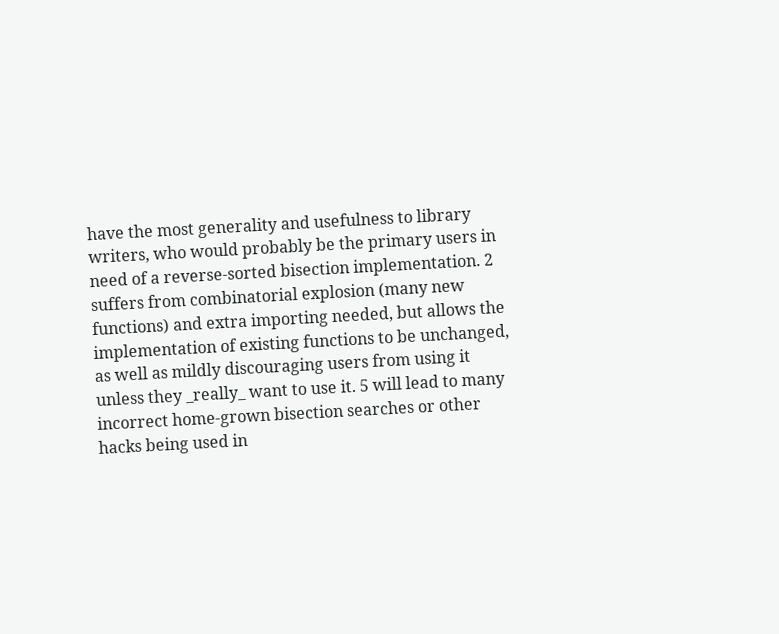have the most generality and usefulness to library writers, who would probably be the primary users in need of a reverse-sorted bisection implementation. 2 suffers from combinatorial explosion (many new functions) and extra importing needed, but allows the implementation of existing functions to be unchanged, as well as mildly discouraging users from using it unless they _really_ want to use it. 5 will lead to many incorrect home-grown bisection searches or other hacks being used in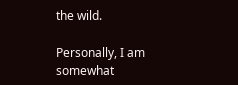the wild.

Personally, I am somewhat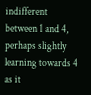indifferent between 1 and 4, perhaps slightly learning towards 4 as it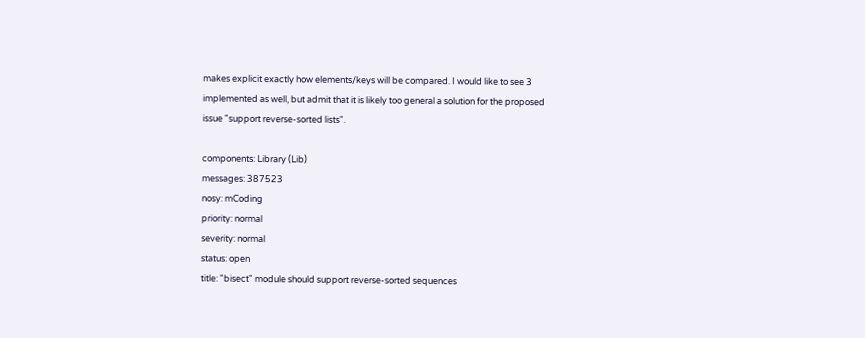makes explicit exactly how elements/keys will be compared. I would like to see 3 implemented as well, but admit that it is likely too general a solution for the proposed issue "support reverse-sorted lists".

components: Library (Lib)
messages: 387523
nosy: mCoding
priority: normal
severity: normal
status: open
title: "bisect" module should support reverse-sorted sequences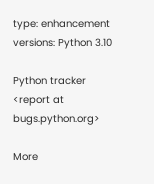type: enhancement
versions: Python 3.10

Python tracker <report at bugs.python.org>

More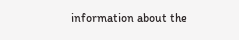information about the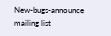New-bugs-announce mailing list